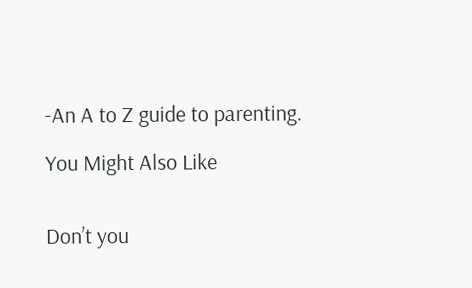-An A to Z guide to parenting.

You Might Also Like


Don’t you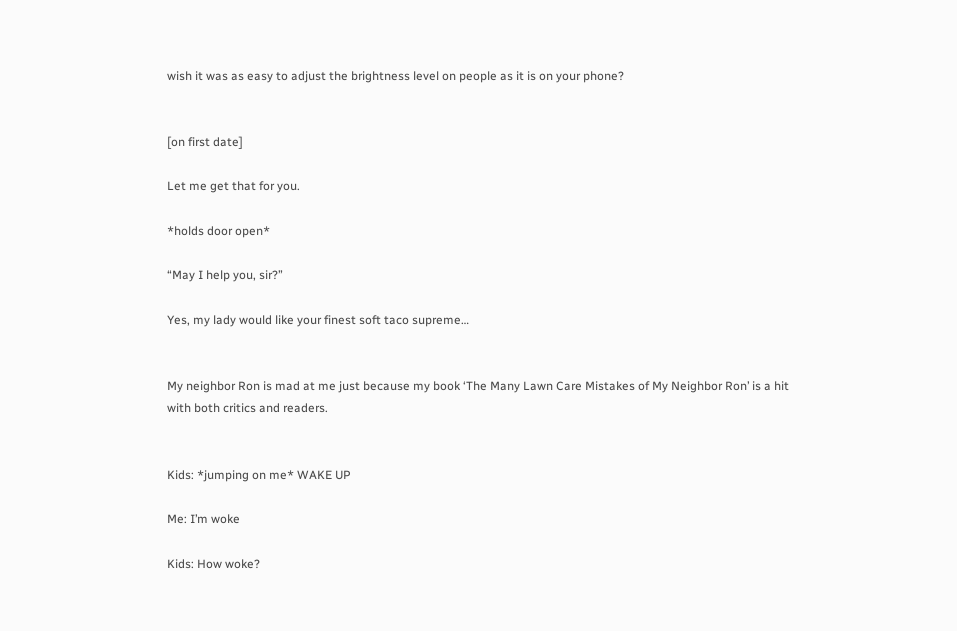wish it was as easy to adjust the brightness level on people as it is on your phone?


[on first date]

Let me get that for you.

*holds door open*

“May I help you, sir?”

Yes, my lady would like your finest soft taco supreme…


My neighbor Ron is mad at me just because my book ‘The Many Lawn Care Mistakes of My Neighbor Ron’ is a hit with both critics and readers.


Kids: *jumping on me* WAKE UP

Me: I’m woke

Kids: How woke?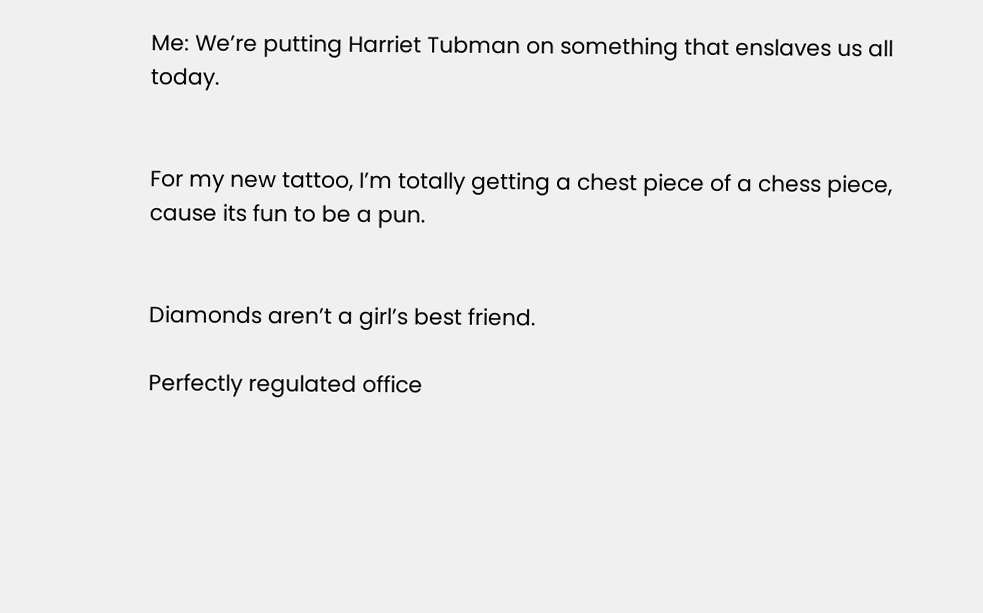Me: We’re putting Harriet Tubman on something that enslaves us all today.


For my new tattoo, I’m totally getting a chest piece of a chess piece, cause its fun to be a pun.


Diamonds aren’t a girl’s best friend.

Perfectly regulated office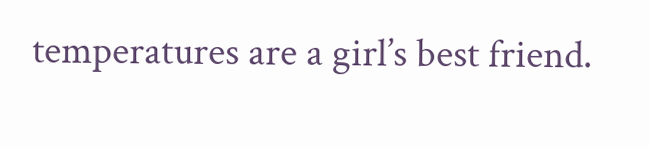temperatures are a girl’s best friend.